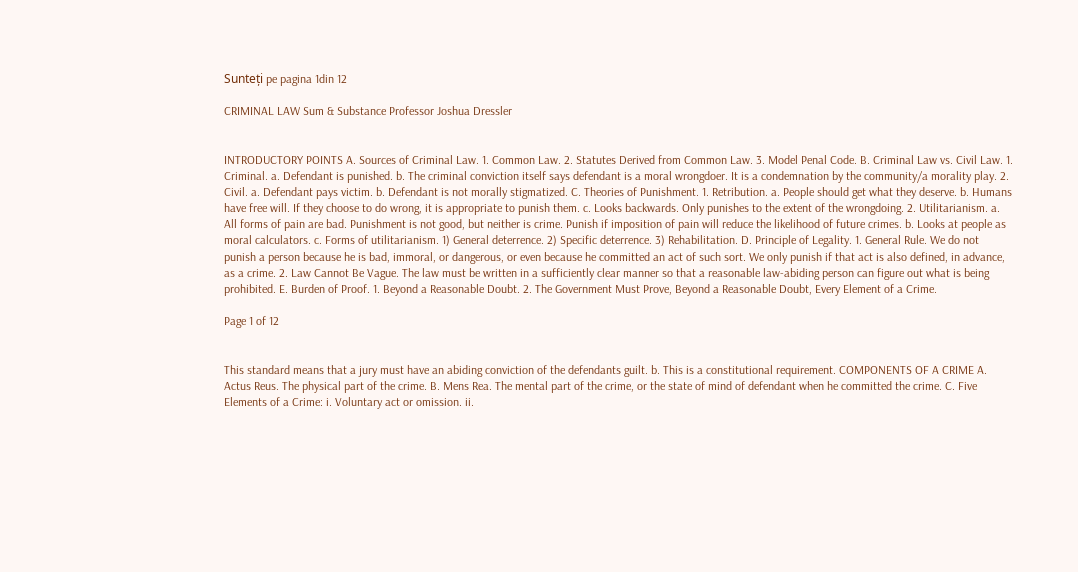Sunteți pe pagina 1din 12

CRIMINAL LAW Sum & Substance Professor Joshua Dressler


INTRODUCTORY POINTS A. Sources of Criminal Law. 1. Common Law. 2. Statutes Derived from Common Law. 3. Model Penal Code. B. Criminal Law vs. Civil Law. 1. Criminal. a. Defendant is punished. b. The criminal conviction itself says defendant is a moral wrongdoer. It is a condemnation by the community/a morality play. 2. Civil. a. Defendant pays victim. b. Defendant is not morally stigmatized. C. Theories of Punishment. 1. Retribution. a. People should get what they deserve. b. Humans have free will. If they choose to do wrong, it is appropriate to punish them. c. Looks backwards. Only punishes to the extent of the wrongdoing. 2. Utilitarianism. a. All forms of pain are bad. Punishment is not good, but neither is crime. Punish if imposition of pain will reduce the likelihood of future crimes. b. Looks at people as moral calculators. c. Forms of utilitarianism. 1) General deterrence. 2) Specific deterrence. 3) Rehabilitation. D. Principle of Legality. 1. General Rule. We do not punish a person because he is bad, immoral, or dangerous, or even because he committed an act of such sort. We only punish if that act is also defined, in advance, as a crime. 2. Law Cannot Be Vague. The law must be written in a sufficiently clear manner so that a reasonable law-abiding person can figure out what is being prohibited. E. Burden of Proof. 1. Beyond a Reasonable Doubt. 2. The Government Must Prove, Beyond a Reasonable Doubt, Every Element of a Crime.

Page 1 of 12


This standard means that a jury must have an abiding conviction of the defendants guilt. b. This is a constitutional requirement. COMPONENTS OF A CRIME A. Actus Reus. The physical part of the crime. B. Mens Rea. The mental part of the crime, or the state of mind of defendant when he committed the crime. C. Five Elements of a Crime: i. Voluntary act or omission. ii.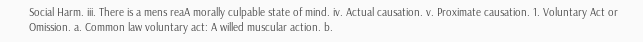Social Harm. iii. There is a mens reaA morally culpable state of mind. iv. Actual causation. v. Proximate causation. 1. Voluntary Act or Omission. a. Common law voluntary act: A willed muscular action. b.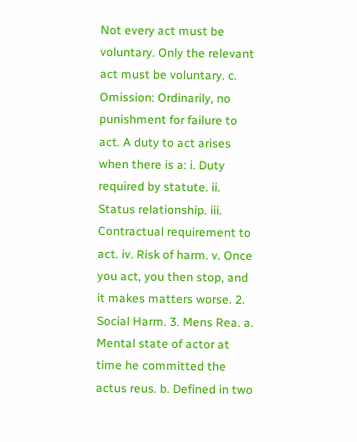Not every act must be voluntary. Only the relevant act must be voluntary. c. Omission: Ordinarily, no punishment for failure to act. A duty to act arises when there is a: i. Duty required by statute. ii. Status relationship. iii. Contractual requirement to act. iv. Risk of harm. v. Once you act, you then stop, and it makes matters worse. 2. Social Harm. 3. Mens Rea. a. Mental state of actor at time he committed the actus reus. b. Defined in two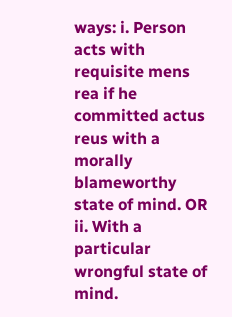ways: i. Person acts with requisite mens rea if he committed actus reus with a morally blameworthy state of mind. OR ii. With a particular wrongful state of mind.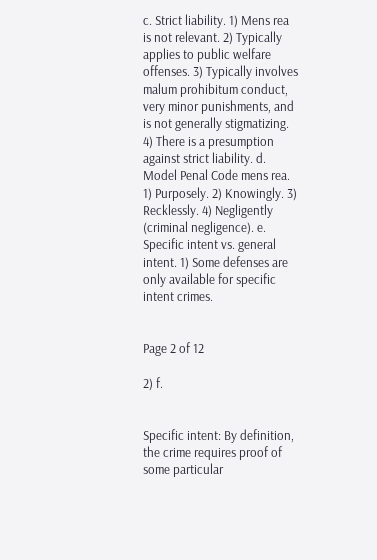c. Strict liability. 1) Mens rea is not relevant. 2) Typically applies to public welfare offenses. 3) Typically involves malum prohibitum conduct, very minor punishments, and is not generally stigmatizing. 4) There is a presumption against strict liability. d. Model Penal Code mens rea. 1) Purposely. 2) Knowingly. 3) Recklessly. 4) Negligently (criminal negligence). e. Specific intent vs. general intent. 1) Some defenses are only available for specific intent crimes.


Page 2 of 12

2) f.


Specific intent: By definition, the crime requires proof of some particular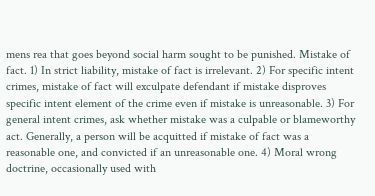mens rea that goes beyond social harm sought to be punished. Mistake of fact. 1) In strict liability, mistake of fact is irrelevant. 2) For specific intent crimes, mistake of fact will exculpate defendant if mistake disproves specific intent element of the crime even if mistake is unreasonable. 3) For general intent crimes, ask whether mistake was a culpable or blameworthy act. Generally, a person will be acquitted if mistake of fact was a reasonable one, and convicted if an unreasonable one. 4) Moral wrong doctrine, occasionally used with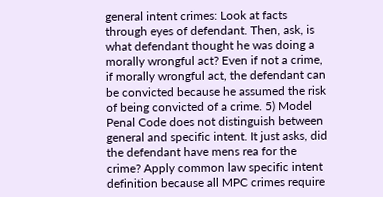general intent crimes: Look at facts through eyes of defendant. Then, ask, is what defendant thought he was doing a morally wrongful act? Even if not a crime, if morally wrongful act, the defendant can be convicted because he assumed the risk of being convicted of a crime. 5) Model Penal Code does not distinguish between general and specific intent. It just asks, did the defendant have mens rea for the crime? Apply common law specific intent definition because all MPC crimes require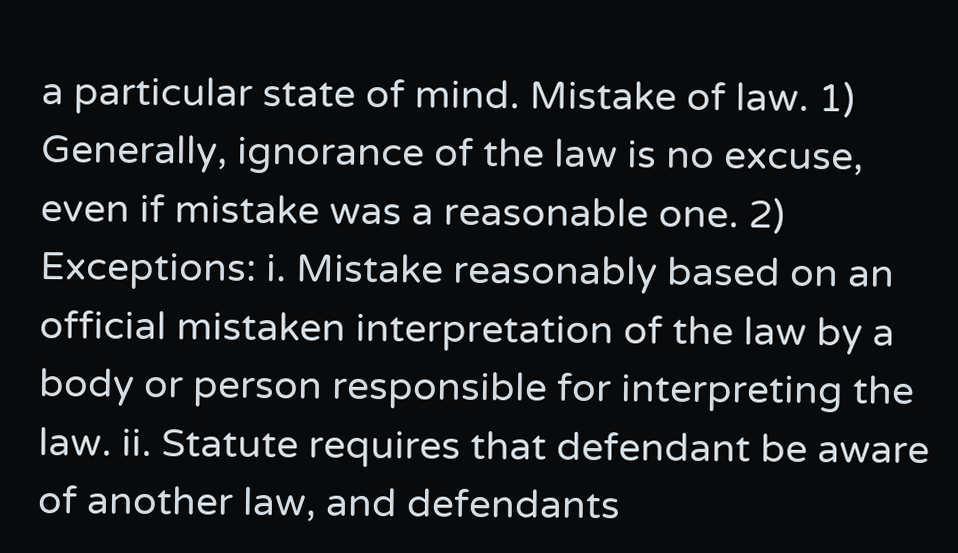a particular state of mind. Mistake of law. 1) Generally, ignorance of the law is no excuse, even if mistake was a reasonable one. 2) Exceptions: i. Mistake reasonably based on an official mistaken interpretation of the law by a body or person responsible for interpreting the law. ii. Statute requires that defendant be aware of another law, and defendants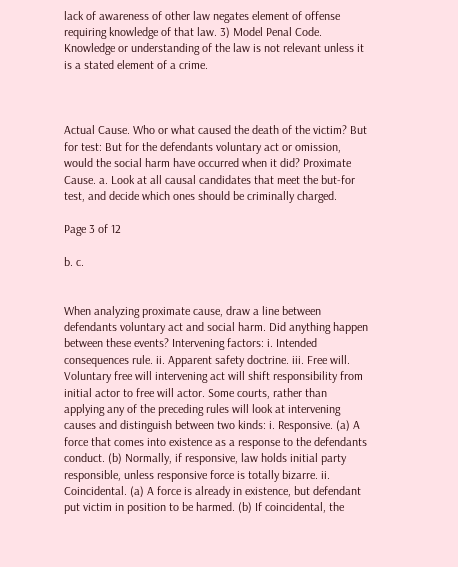lack of awareness of other law negates element of offense requiring knowledge of that law. 3) Model Penal Code. Knowledge or understanding of the law is not relevant unless it is a stated element of a crime.



Actual Cause. Who or what caused the death of the victim? But for test: But for the defendants voluntary act or omission, would the social harm have occurred when it did? Proximate Cause. a. Look at all causal candidates that meet the but-for test, and decide which ones should be criminally charged.

Page 3 of 12

b. c.


When analyzing proximate cause, draw a line between defendants voluntary act and social harm. Did anything happen between these events? Intervening factors: i. Intended consequences rule. ii. Apparent safety doctrine. iii. Free will. Voluntary free will intervening act will shift responsibility from initial actor to free will actor. Some courts, rather than applying any of the preceding rules will look at intervening causes and distinguish between two kinds: i. Responsive. (a) A force that comes into existence as a response to the defendants conduct. (b) Normally, if responsive, law holds initial party responsible, unless responsive force is totally bizarre. ii. Coincidental. (a) A force is already in existence, but defendant put victim in position to be harmed. (b) If coincidental, the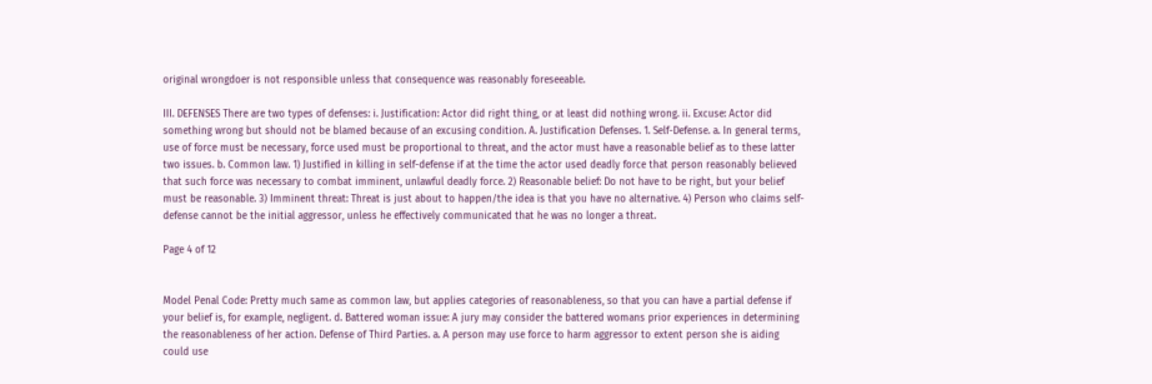original wrongdoer is not responsible unless that consequence was reasonably foreseeable.

III. DEFENSES There are two types of defenses: i. Justification: Actor did right thing, or at least did nothing wrong. ii. Excuse: Actor did something wrong but should not be blamed because of an excusing condition. A. Justification Defenses. 1. Self-Defense. a. In general terms, use of force must be necessary, force used must be proportional to threat, and the actor must have a reasonable belief as to these latter two issues. b. Common law. 1) Justified in killing in self-defense if at the time the actor used deadly force that person reasonably believed that such force was necessary to combat imminent, unlawful deadly force. 2) Reasonable belief: Do not have to be right, but your belief must be reasonable. 3) Imminent threat: Threat is just about to happen/the idea is that you have no alternative. 4) Person who claims self-defense cannot be the initial aggressor, unless he effectively communicated that he was no longer a threat.

Page 4 of 12


Model Penal Code: Pretty much same as common law, but applies categories of reasonableness, so that you can have a partial defense if your belief is, for example, negligent. d. Battered woman issue: A jury may consider the battered womans prior experiences in determining the reasonableness of her action. Defense of Third Parties. a. A person may use force to harm aggressor to extent person she is aiding could use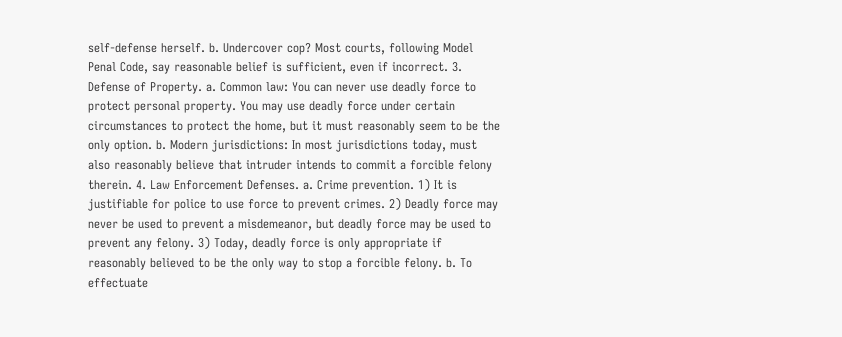self-defense herself. b. Undercover cop? Most courts, following Model Penal Code, say reasonable belief is sufficient, even if incorrect. 3. Defense of Property. a. Common law: You can never use deadly force to protect personal property. You may use deadly force under certain circumstances to protect the home, but it must reasonably seem to be the only option. b. Modern jurisdictions: In most jurisdictions today, must also reasonably believe that intruder intends to commit a forcible felony therein. 4. Law Enforcement Defenses. a. Crime prevention. 1) It is justifiable for police to use force to prevent crimes. 2) Deadly force may never be used to prevent a misdemeanor, but deadly force may be used to prevent any felony. 3) Today, deadly force is only appropriate if reasonably believed to be the only way to stop a forcible felony. b. To effectuate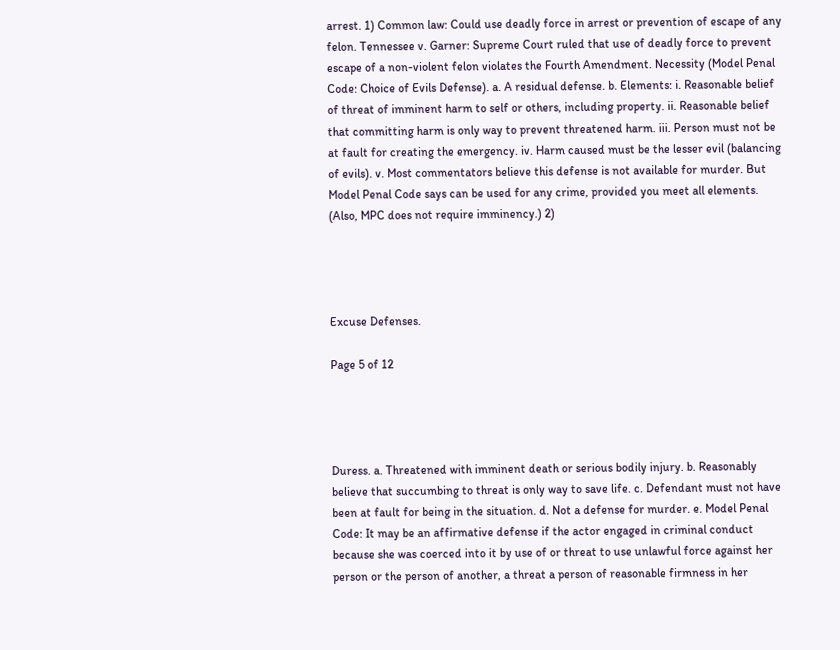arrest. 1) Common law: Could use deadly force in arrest or prevention of escape of any felon. Tennessee v. Garner: Supreme Court ruled that use of deadly force to prevent escape of a non-violent felon violates the Fourth Amendment. Necessity (Model Penal Code: Choice of Evils Defense). a. A residual defense. b. Elements: i. Reasonable belief of threat of imminent harm to self or others, including property. ii. Reasonable belief that committing harm is only way to prevent threatened harm. iii. Person must not be at fault for creating the emergency. iv. Harm caused must be the lesser evil (balancing of evils). v. Most commentators believe this defense is not available for murder. But Model Penal Code says can be used for any crime, provided you meet all elements. (Also, MPC does not require imminency.) 2)




Excuse Defenses.

Page 5 of 12




Duress. a. Threatened with imminent death or serious bodily injury. b. Reasonably believe that succumbing to threat is only way to save life. c. Defendant must not have been at fault for being in the situation. d. Not a defense for murder. e. Model Penal Code: It may be an affirmative defense if the actor engaged in criminal conduct because she was coerced into it by use of or threat to use unlawful force against her person or the person of another, a threat a person of reasonable firmness in her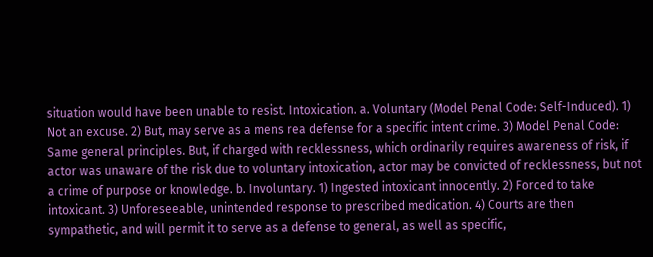situation would have been unable to resist. Intoxication. a. Voluntary (Model Penal Code: Self-Induced). 1) Not an excuse. 2) But, may serve as a mens rea defense for a specific intent crime. 3) Model Penal Code: Same general principles. But, if charged with recklessness, which ordinarily requires awareness of risk, if actor was unaware of the risk due to voluntary intoxication, actor may be convicted of recklessness, but not a crime of purpose or knowledge. b. Involuntary. 1) Ingested intoxicant innocently. 2) Forced to take intoxicant. 3) Unforeseeable, unintended response to prescribed medication. 4) Courts are then sympathetic, and will permit it to serve as a defense to general, as well as specific,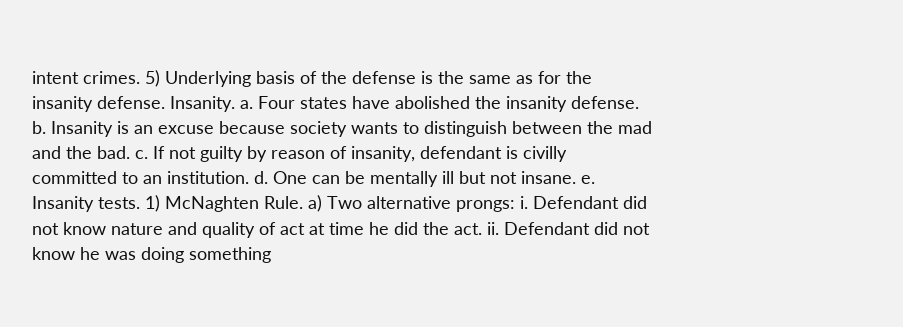intent crimes. 5) Underlying basis of the defense is the same as for the insanity defense. Insanity. a. Four states have abolished the insanity defense. b. Insanity is an excuse because society wants to distinguish between the mad and the bad. c. If not guilty by reason of insanity, defendant is civilly committed to an institution. d. One can be mentally ill but not insane. e. Insanity tests. 1) McNaghten Rule. a) Two alternative prongs: i. Defendant did not know nature and quality of act at time he did the act. ii. Defendant did not know he was doing something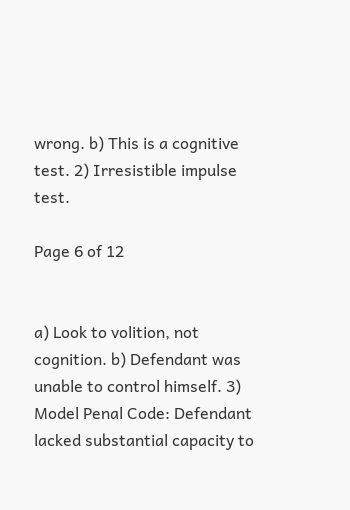wrong. b) This is a cognitive test. 2) Irresistible impulse test.

Page 6 of 12


a) Look to volition, not cognition. b) Defendant was unable to control himself. 3) Model Penal Code: Defendant lacked substantial capacity to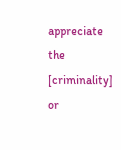appreciate the [criminality] or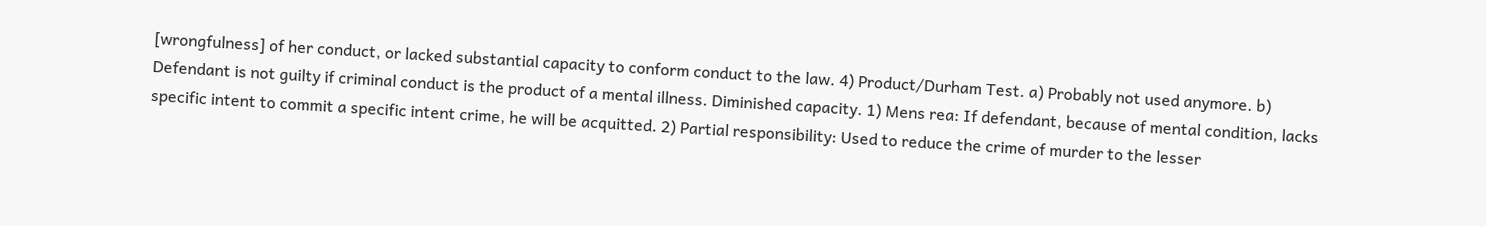[wrongfulness] of her conduct, or lacked substantial capacity to conform conduct to the law. 4) Product/Durham Test. a) Probably not used anymore. b) Defendant is not guilty if criminal conduct is the product of a mental illness. Diminished capacity. 1) Mens rea: If defendant, because of mental condition, lacks specific intent to commit a specific intent crime, he will be acquitted. 2) Partial responsibility: Used to reduce the crime of murder to the lesser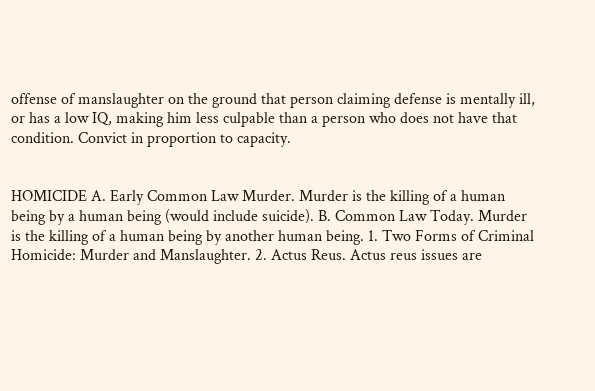offense of manslaughter on the ground that person claiming defense is mentally ill, or has a low IQ, making him less culpable than a person who does not have that condition. Convict in proportion to capacity.


HOMICIDE A. Early Common Law Murder. Murder is the killing of a human being by a human being (would include suicide). B. Common Law Today. Murder is the killing of a human being by another human being. 1. Two Forms of Criminal Homicide: Murder and Manslaughter. 2. Actus Reus. Actus reus issues are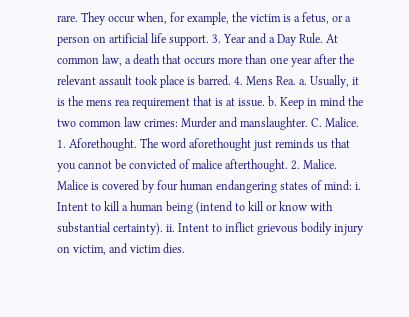rare. They occur when, for example, the victim is a fetus, or a person on artificial life support. 3. Year and a Day Rule. At common law, a death that occurs more than one year after the relevant assault took place is barred. 4. Mens Rea. a. Usually, it is the mens rea requirement that is at issue. b. Keep in mind the two common law crimes: Murder and manslaughter. C. Malice. 1. Aforethought. The word aforethought just reminds us that you cannot be convicted of malice afterthought. 2. Malice. Malice is covered by four human endangering states of mind: i. Intent to kill a human being (intend to kill or know with substantial certainty). ii. Intent to inflict grievous bodily injury on victim, and victim dies.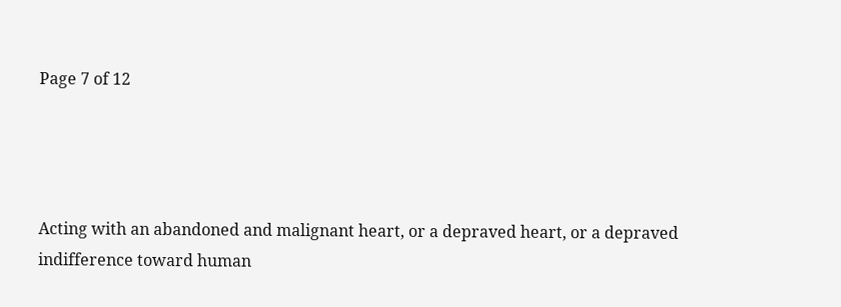Page 7 of 12




Acting with an abandoned and malignant heart, or a depraved heart, or a depraved indifference toward human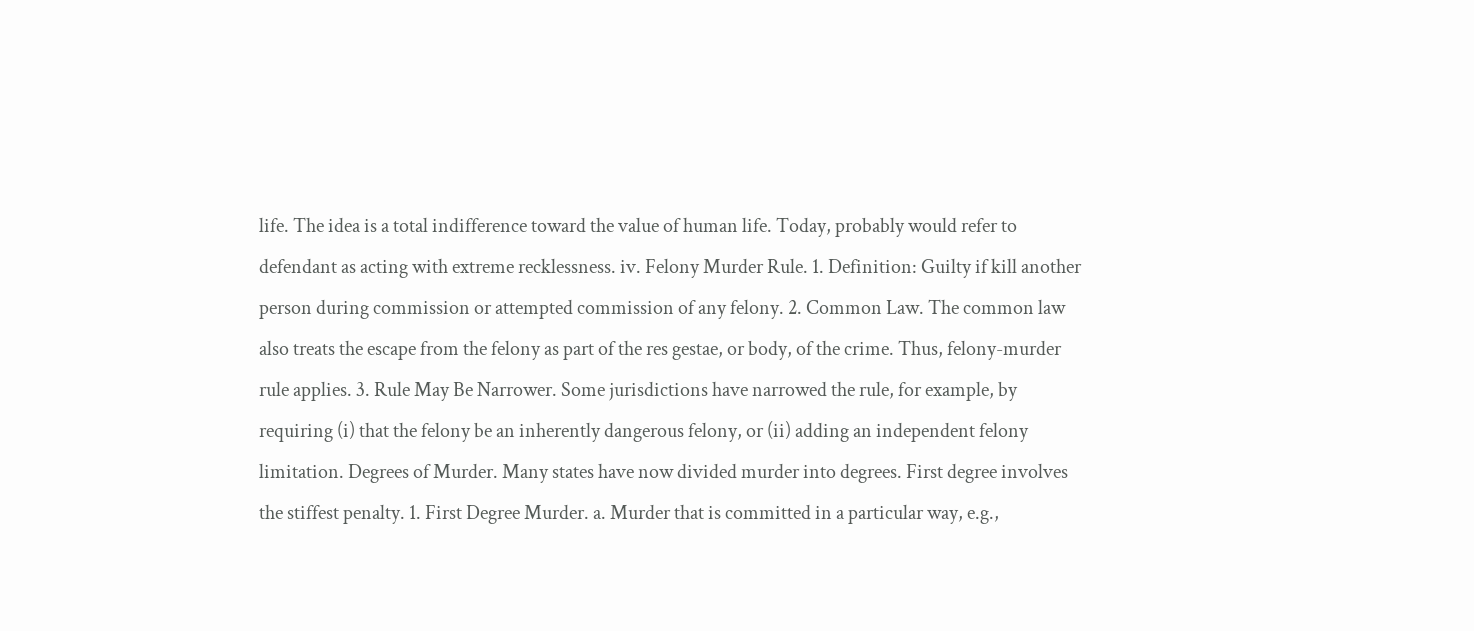life. The idea is a total indifference toward the value of human life. Today, probably would refer to defendant as acting with extreme recklessness. iv. Felony Murder Rule. 1. Definition: Guilty if kill another person during commission or attempted commission of any felony. 2. Common Law. The common law also treats the escape from the felony as part of the res gestae, or body, of the crime. Thus, felony-murder rule applies. 3. Rule May Be Narrower. Some jurisdictions have narrowed the rule, for example, by requiring (i) that the felony be an inherently dangerous felony, or (ii) adding an independent felony limitation. Degrees of Murder. Many states have now divided murder into degrees. First degree involves the stiffest penalty. 1. First Degree Murder. a. Murder that is committed in a particular way, e.g.,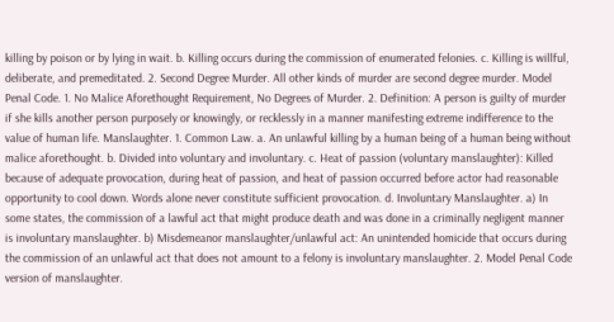killing by poison or by lying in wait. b. Killing occurs during the commission of enumerated felonies. c. Killing is willful, deliberate, and premeditated. 2. Second Degree Murder. All other kinds of murder are second degree murder. Model Penal Code. 1. No Malice Aforethought Requirement, No Degrees of Murder. 2. Definition: A person is guilty of murder if she kills another person purposely or knowingly, or recklessly in a manner manifesting extreme indifference to the value of human life. Manslaughter. 1. Common Law. a. An unlawful killing by a human being of a human being without malice aforethought. b. Divided into voluntary and involuntary. c. Heat of passion (voluntary manslaughter): Killed because of adequate provocation, during heat of passion, and heat of passion occurred before actor had reasonable opportunity to cool down. Words alone never constitute sufficient provocation. d. Involuntary Manslaughter. a) In some states, the commission of a lawful act that might produce death and was done in a criminally negligent manner is involuntary manslaughter. b) Misdemeanor manslaughter/unlawful act: An unintended homicide that occurs during the commission of an unlawful act that does not amount to a felony is involuntary manslaughter. 2. Model Penal Code version of manslaughter.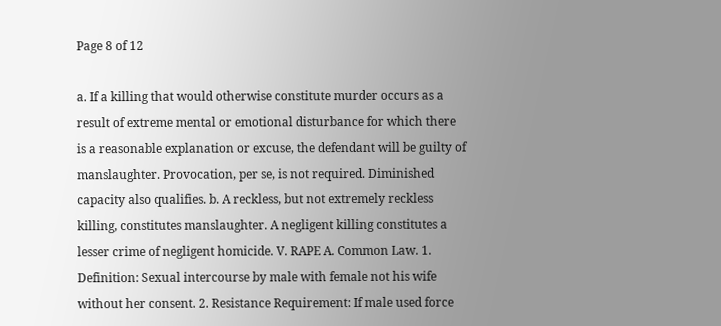Page 8 of 12

a. If a killing that would otherwise constitute murder occurs as a result of extreme mental or emotional disturbance for which there is a reasonable explanation or excuse, the defendant will be guilty of manslaughter. Provocation, per se, is not required. Diminished capacity also qualifies. b. A reckless, but not extremely reckless killing, constitutes manslaughter. A negligent killing constitutes a lesser crime of negligent homicide. V. RAPE A. Common Law. 1. Definition: Sexual intercourse by male with female not his wife without her consent. 2. Resistance Requirement: If male used force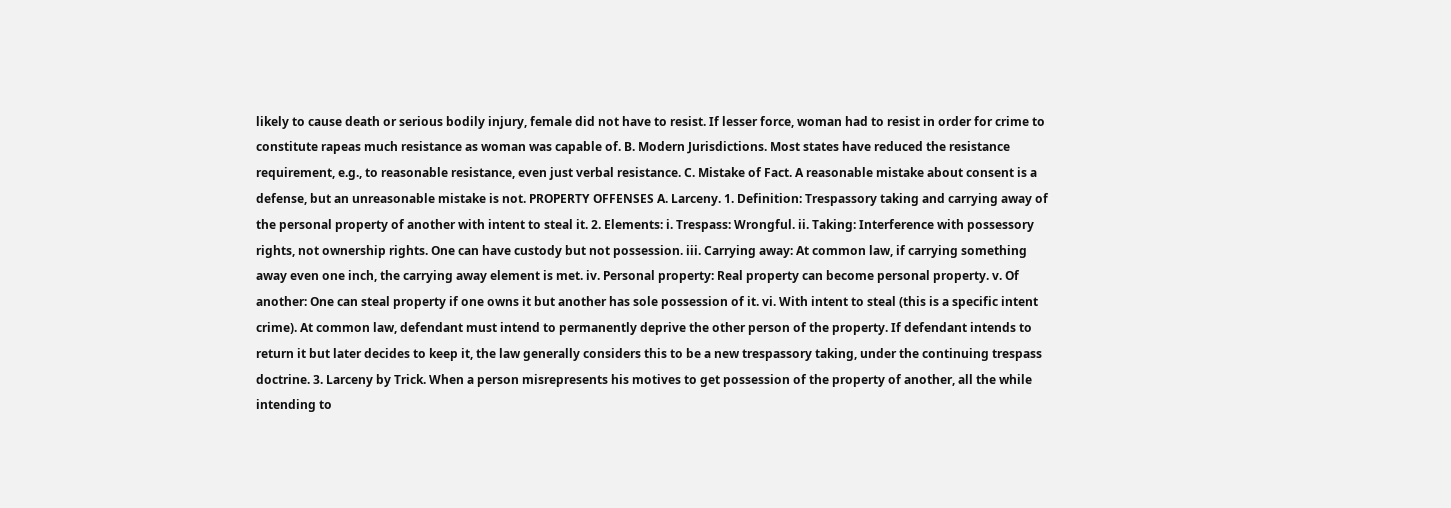likely to cause death or serious bodily injury, female did not have to resist. If lesser force, woman had to resist in order for crime to constitute rapeas much resistance as woman was capable of. B. Modern Jurisdictions. Most states have reduced the resistance requirement, e.g., to reasonable resistance, even just verbal resistance. C. Mistake of Fact. A reasonable mistake about consent is a defense, but an unreasonable mistake is not. PROPERTY OFFENSES A. Larceny. 1. Definition: Trespassory taking and carrying away of the personal property of another with intent to steal it. 2. Elements: i. Trespass: Wrongful. ii. Taking: Interference with possessory rights, not ownership rights. One can have custody but not possession. iii. Carrying away: At common law, if carrying something away even one inch, the carrying away element is met. iv. Personal property: Real property can become personal property. v. Of another: One can steal property if one owns it but another has sole possession of it. vi. With intent to steal (this is a specific intent crime). At common law, defendant must intend to permanently deprive the other person of the property. If defendant intends to return it but later decides to keep it, the law generally considers this to be a new trespassory taking, under the continuing trespass doctrine. 3. Larceny by Trick. When a person misrepresents his motives to get possession of the property of another, all the while intending to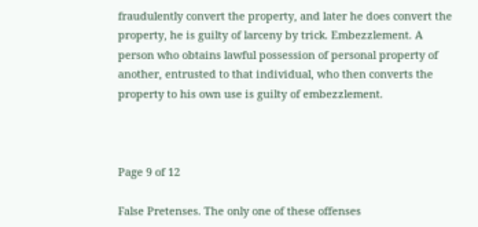fraudulently convert the property, and later he does convert the property, he is guilty of larceny by trick. Embezzlement. A person who obtains lawful possession of personal property of another, entrusted to that individual, who then converts the property to his own use is guilty of embezzlement.



Page 9 of 12

False Pretenses. The only one of these offenses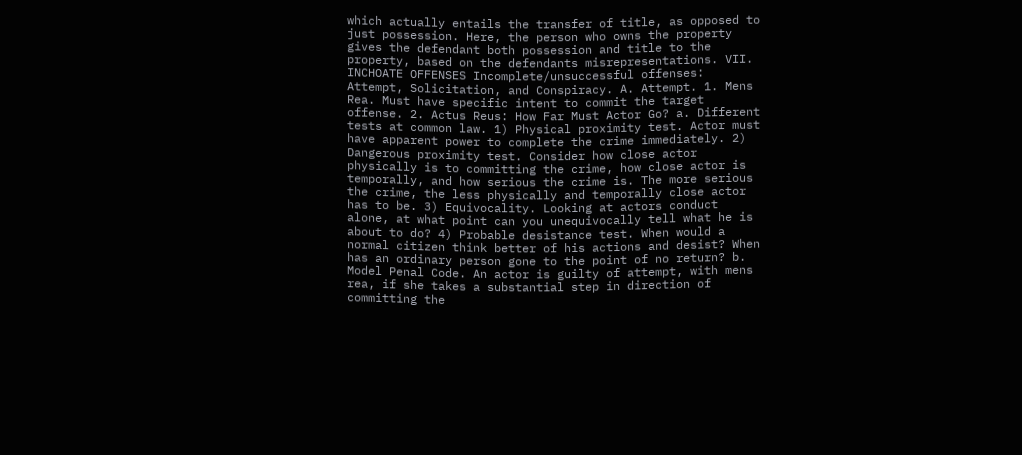which actually entails the transfer of title, as opposed to just possession. Here, the person who owns the property gives the defendant both possession and title to the property, based on the defendants misrepresentations. VII. INCHOATE OFFENSES Incomplete/unsuccessful offenses: Attempt, Solicitation, and Conspiracy. A. Attempt. 1. Mens Rea. Must have specific intent to commit the target offense. 2. Actus Reus: How Far Must Actor Go? a. Different tests at common law. 1) Physical proximity test. Actor must have apparent power to complete the crime immediately. 2) Dangerous proximity test. Consider how close actor physically is to committing the crime, how close actor is temporally, and how serious the crime is. The more serious the crime, the less physically and temporally close actor has to be. 3) Equivocality. Looking at actors conduct alone, at what point can you unequivocally tell what he is about to do? 4) Probable desistance test. When would a normal citizen think better of his actions and desist? When has an ordinary person gone to the point of no return? b. Model Penal Code. An actor is guilty of attempt, with mens rea, if she takes a substantial step in direction of committing the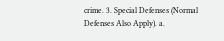crime. 3. Special Defenses (Normal Defenses Also Apply). a.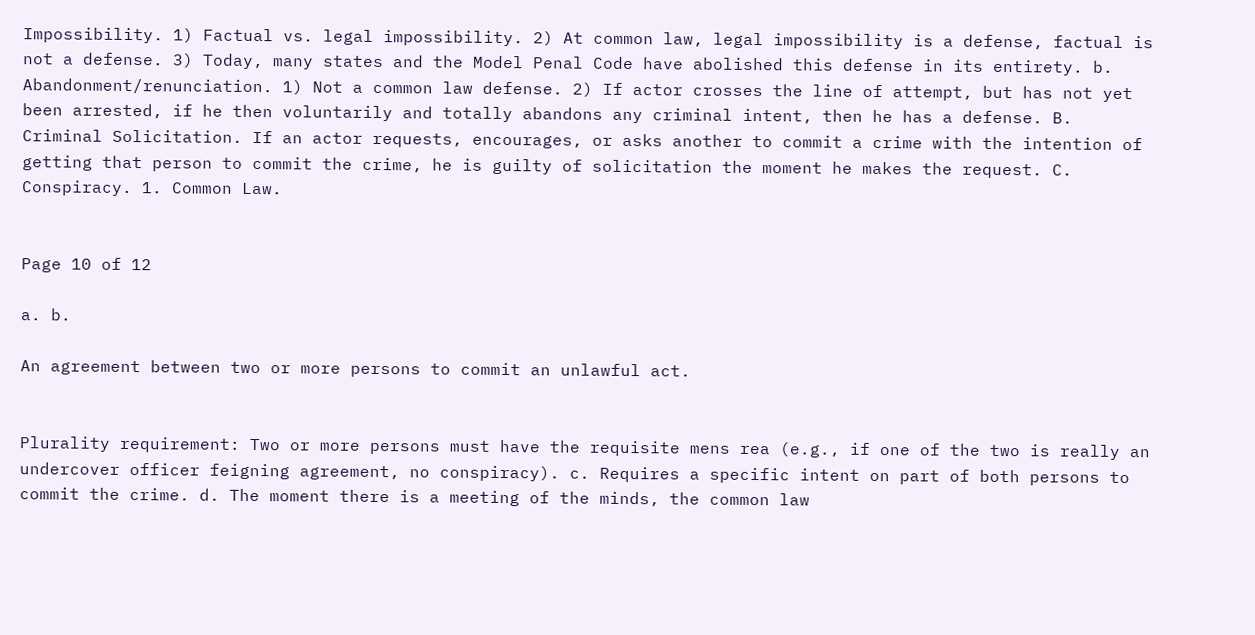Impossibility. 1) Factual vs. legal impossibility. 2) At common law, legal impossibility is a defense, factual is not a defense. 3) Today, many states and the Model Penal Code have abolished this defense in its entirety. b. Abandonment/renunciation. 1) Not a common law defense. 2) If actor crosses the line of attempt, but has not yet been arrested, if he then voluntarily and totally abandons any criminal intent, then he has a defense. B. Criminal Solicitation. If an actor requests, encourages, or asks another to commit a crime with the intention of getting that person to commit the crime, he is guilty of solicitation the moment he makes the request. C. Conspiracy. 1. Common Law.


Page 10 of 12

a. b.

An agreement between two or more persons to commit an unlawful act.


Plurality requirement: Two or more persons must have the requisite mens rea (e.g., if one of the two is really an undercover officer feigning agreement, no conspiracy). c. Requires a specific intent on part of both persons to commit the crime. d. The moment there is a meeting of the minds, the common law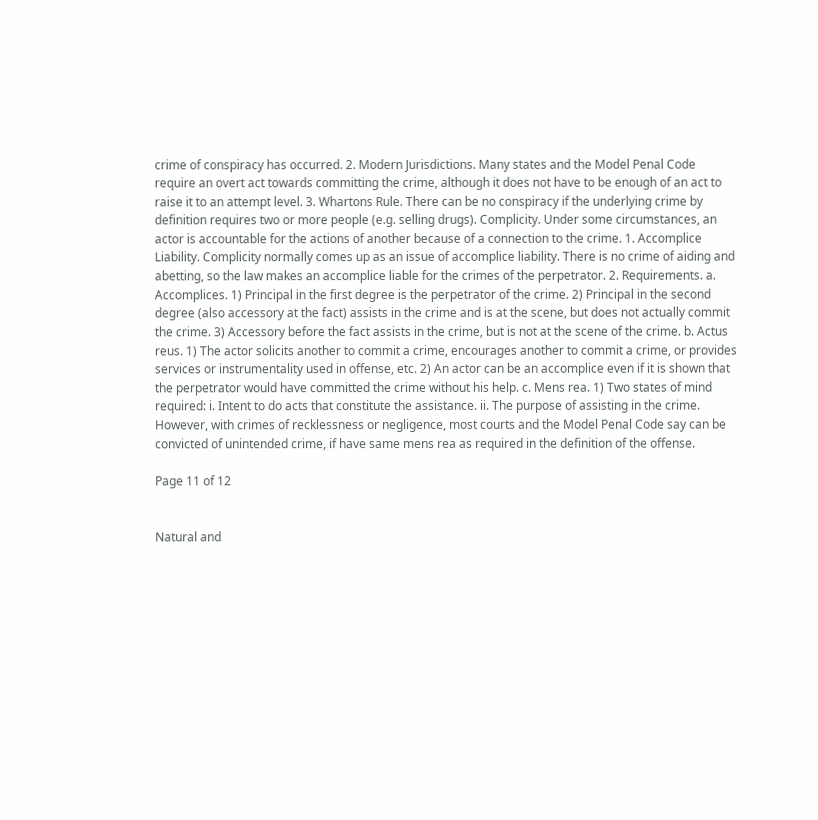crime of conspiracy has occurred. 2. Modern Jurisdictions. Many states and the Model Penal Code require an overt act towards committing the crime, although it does not have to be enough of an act to raise it to an attempt level. 3. Whartons Rule. There can be no conspiracy if the underlying crime by definition requires two or more people (e.g. selling drugs). Complicity. Under some circumstances, an actor is accountable for the actions of another because of a connection to the crime. 1. Accomplice Liability. Complicity normally comes up as an issue of accomplice liability. There is no crime of aiding and abetting, so the law makes an accomplice liable for the crimes of the perpetrator. 2. Requirements. a. Accomplices. 1) Principal in the first degree is the perpetrator of the crime. 2) Principal in the second degree (also accessory at the fact) assists in the crime and is at the scene, but does not actually commit the crime. 3) Accessory before the fact assists in the crime, but is not at the scene of the crime. b. Actus reus. 1) The actor solicits another to commit a crime, encourages another to commit a crime, or provides services or instrumentality used in offense, etc. 2) An actor can be an accomplice even if it is shown that the perpetrator would have committed the crime without his help. c. Mens rea. 1) Two states of mind required: i. Intent to do acts that constitute the assistance. ii. The purpose of assisting in the crime. However, with crimes of recklessness or negligence, most courts and the Model Penal Code say can be convicted of unintended crime, if have same mens rea as required in the definition of the offense.

Page 11 of 12


Natural and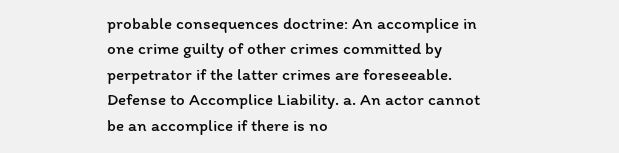probable consequences doctrine: An accomplice in one crime guilty of other crimes committed by perpetrator if the latter crimes are foreseeable. Defense to Accomplice Liability. a. An actor cannot be an accomplice if there is no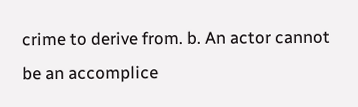crime to derive from. b. An actor cannot be an accomplice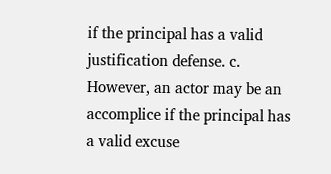if the principal has a valid justification defense. c. However, an actor may be an accomplice if the principal has a valid excuse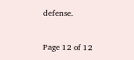defense.


Page 12 of 12